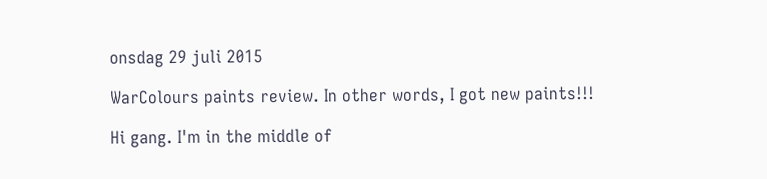onsdag 29 juli 2015

WarColours paints review. In other words, I got new paints!!!

Hi gang. I'm in the middle of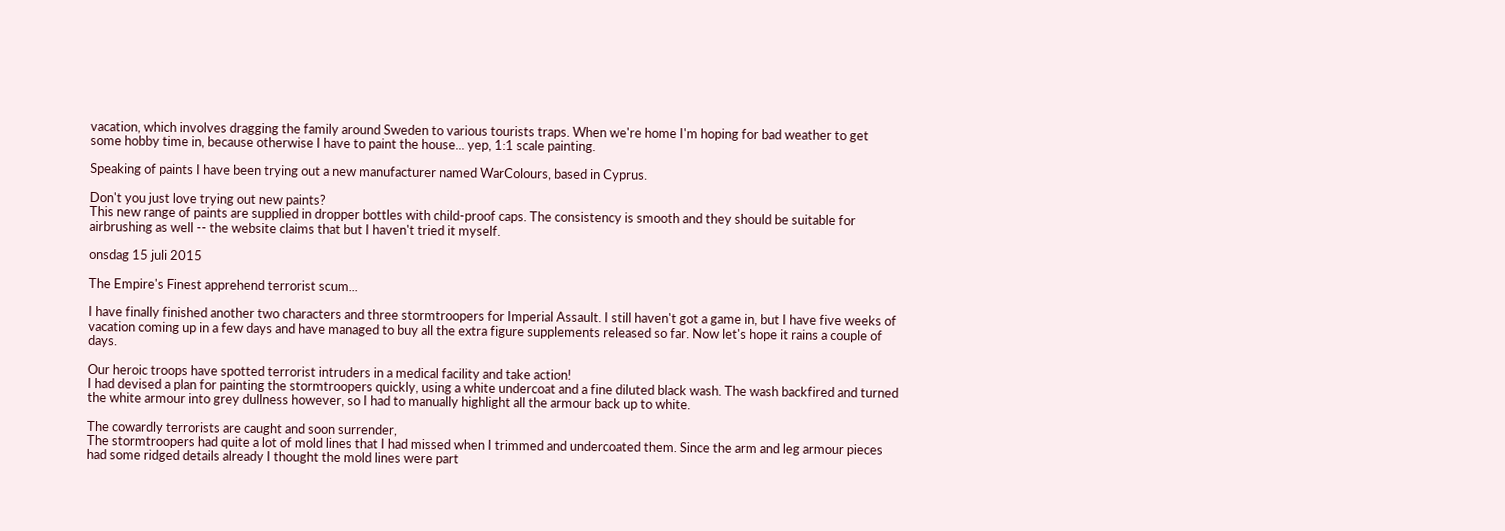vacation, which involves dragging the family around Sweden to various tourists traps. When we're home I'm hoping for bad weather to get some hobby time in, because otherwise I have to paint the house... yep, 1:1 scale painting.

Speaking of paints I have been trying out a new manufacturer named WarColours, based in Cyprus.

Don't you just love trying out new paints?
This new range of paints are supplied in dropper bottles with child-proof caps. The consistency is smooth and they should be suitable for airbrushing as well -- the website claims that but I haven't tried it myself.

onsdag 15 juli 2015

The Empire's Finest apprehend terrorist scum...

I have finally finished another two characters and three stormtroopers for Imperial Assault. I still haven't got a game in, but I have five weeks of vacation coming up in a few days and have managed to buy all the extra figure supplements released so far. Now let's hope it rains a couple of days.

Our heroic troops have spotted terrorist intruders in a medical facility and take action!
I had devised a plan for painting the stormtroopers quickly, using a white undercoat and a fine diluted black wash. The wash backfired and turned the white armour into grey dullness however, so I had to manually highlight all the armour back up to white.

The cowardly terrorists are caught and soon surrender,
The stormtroopers had quite a lot of mold lines that I had missed when I trimmed and undercoated them. Since the arm and leg armour pieces had some ridged details already I thought the mold lines were part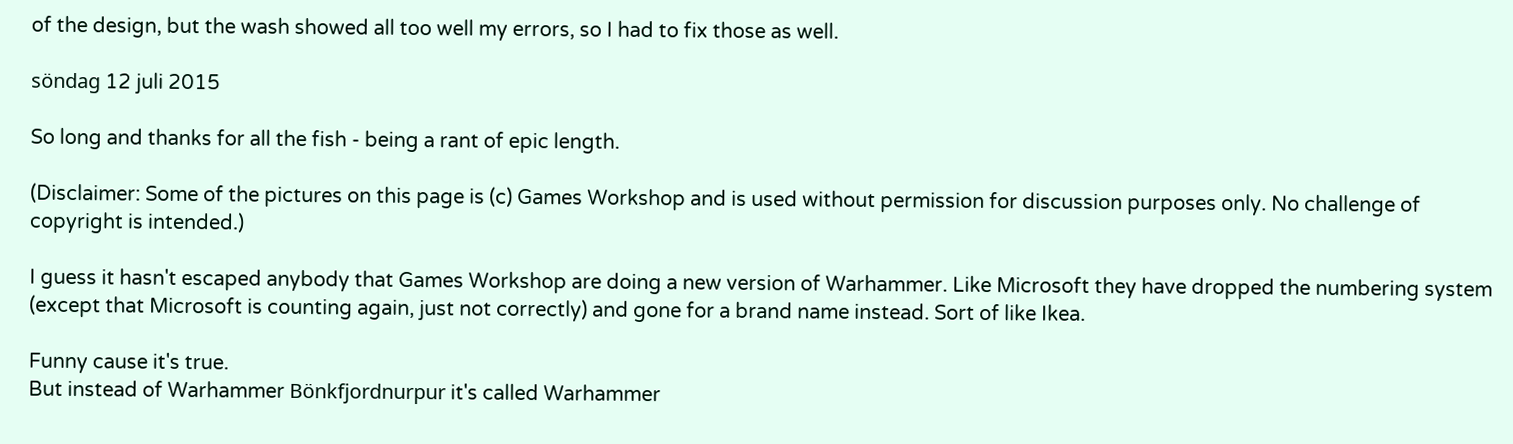of the design, but the wash showed all too well my errors, so I had to fix those as well.

söndag 12 juli 2015

So long and thanks for all the fish - being a rant of epic length.

(Disclaimer: Some of the pictures on this page is (c) Games Workshop and is used without permission for discussion purposes only. No challenge of copyright is intended.)

I guess it hasn't escaped anybody that Games Workshop are doing a new version of Warhammer. Like Microsoft they have dropped the numbering system (except that Microsoft is counting again, just not correctly) and gone for a brand name instead. Sort of like Ikea.

Funny cause it's true.
But instead of Warhammer Bönkfjordnurpur it's called Warhammer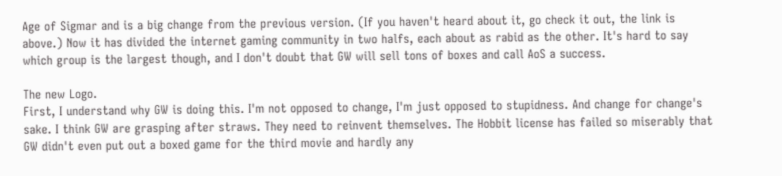Age of Sigmar and is a big change from the previous version. (If you haven't heard about it, go check it out, the link is above.) Now it has divided the internet gaming community in two halfs, each about as rabid as the other. It's hard to say which group is the largest though, and I don't doubt that GW will sell tons of boxes and call AoS a success.

The new Logo.
First, I understand why GW is doing this. I'm not opposed to change, I'm just opposed to stupidness. And change for change's sake. I think GW are grasping after straws. They need to reinvent themselves. The Hobbit license has failed so miserably that GW didn't even put out a boxed game for the third movie and hardly any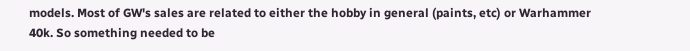models. Most of GW's sales are related to either the hobby in general (paints, etc) or Warhammer 40k. So something needed to be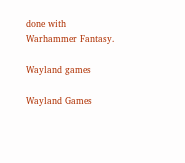done with Warhammer Fantasy.

Wayland games

Wayland Games